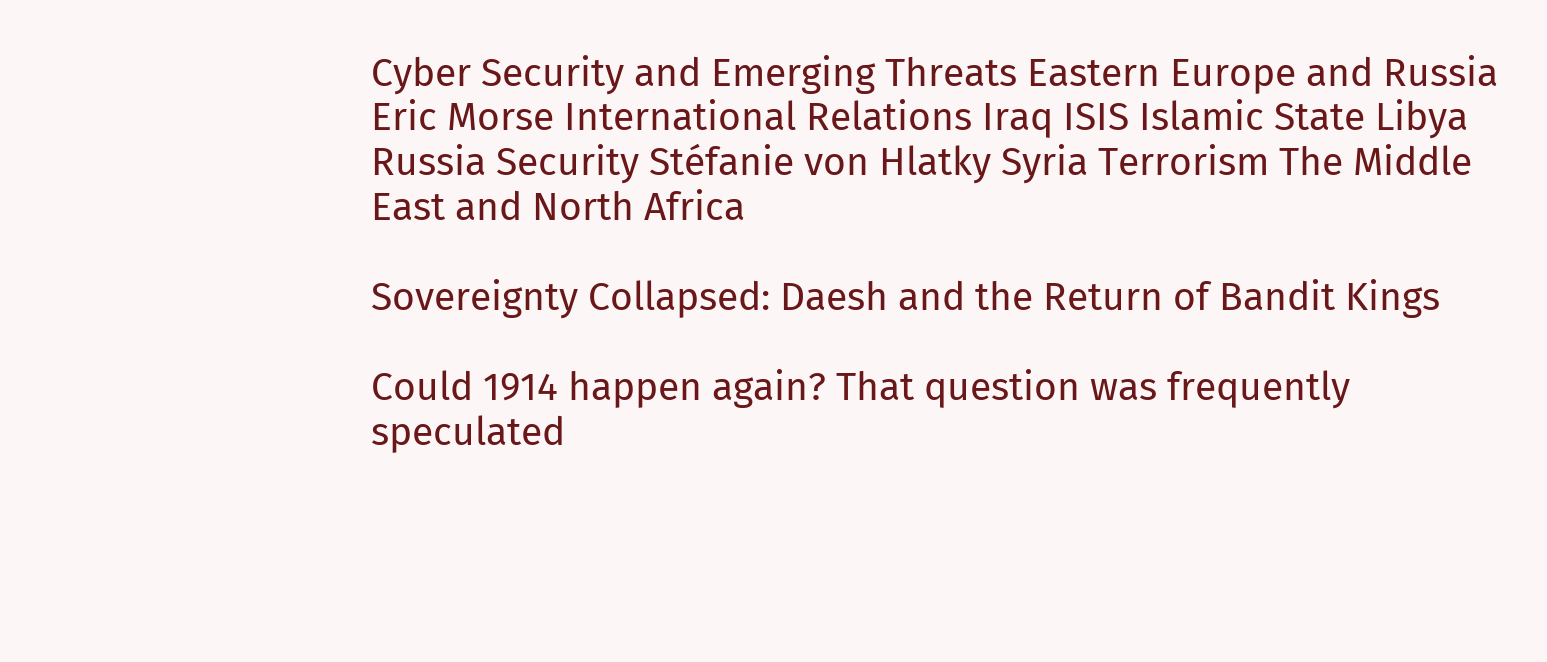Cyber Security and Emerging Threats Eastern Europe and Russia Eric Morse International Relations Iraq ISIS Islamic State Libya Russia Security Stéfanie von Hlatky Syria Terrorism The Middle East and North Africa

Sovereignty Collapsed: Daesh and the Return of Bandit Kings

Could 1914 happen again? That question was frequently speculated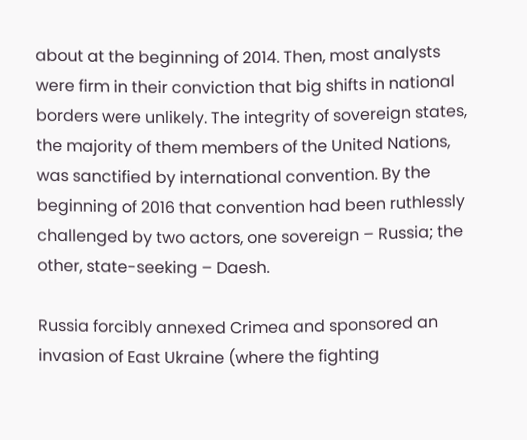about at the beginning of 2014. Then, most analysts were firm in their conviction that big shifts in national borders were unlikely. The integrity of sovereign states, the majority of them members of the United Nations, was sanctified by international convention. By the beginning of 2016 that convention had been ruthlessly challenged by two actors, one sovereign – Russia; the other, state-seeking – Daesh.

Russia forcibly annexed Crimea and sponsored an invasion of East Ukraine (where the fighting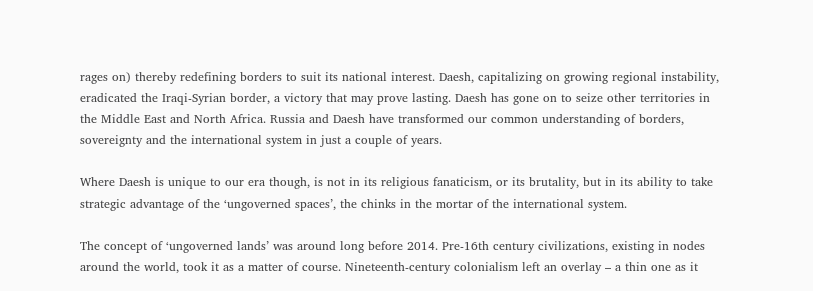rages on) thereby redefining borders to suit its national interest. Daesh, capitalizing on growing regional instability, eradicated the Iraqi-Syrian border, a victory that may prove lasting. Daesh has gone on to seize other territories in the Middle East and North Africa. Russia and Daesh have transformed our common understanding of borders, sovereignty and the international system in just a couple of years.

Where Daesh is unique to our era though, is not in its religious fanaticism, or its brutality, but in its ability to take strategic advantage of the ‘ungoverned spaces’, the chinks in the mortar of the international system.

The concept of ‘ungoverned lands’ was around long before 2014. Pre-16th century civilizations, existing in nodes around the world, took it as a matter of course. Nineteenth-century colonialism left an overlay – a thin one as it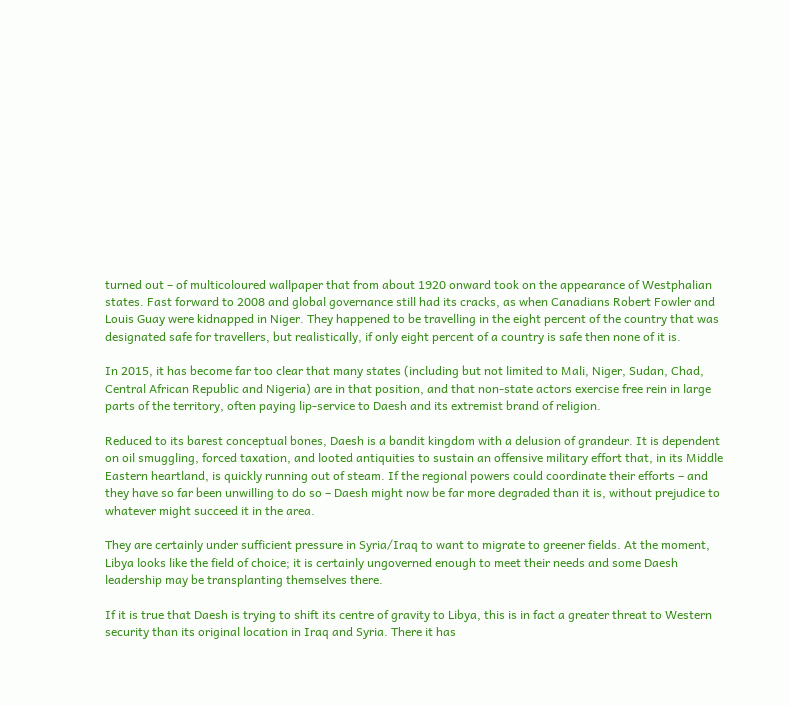turned out – of multicoloured wallpaper that from about 1920 onward took on the appearance of Westphalian states. Fast forward to 2008 and global governance still had its cracks, as when Canadians Robert Fowler and Louis Guay were kidnapped in Niger. They happened to be travelling in the eight percent of the country that was designated safe for travellers, but realistically, if only eight percent of a country is safe then none of it is.

In 2015, it has become far too clear that many states (including but not limited to Mali, Niger, Sudan, Chad, Central African Republic and Nigeria) are in that position, and that non-state actors exercise free rein in large parts of the territory, often paying lip-service to Daesh and its extremist brand of religion.

Reduced to its barest conceptual bones, Daesh is a bandit kingdom with a delusion of grandeur. It is dependent on oil smuggling, forced taxation, and looted antiquities to sustain an offensive military effort that, in its Middle Eastern heartland, is quickly running out of steam. If the regional powers could coordinate their efforts – and they have so far been unwilling to do so – Daesh might now be far more degraded than it is, without prejudice to whatever might succeed it in the area.

They are certainly under sufficient pressure in Syria/Iraq to want to migrate to greener fields. At the moment, Libya looks like the field of choice; it is certainly ungoverned enough to meet their needs and some Daesh leadership may be transplanting themselves there.

If it is true that Daesh is trying to shift its centre of gravity to Libya, this is in fact a greater threat to Western security than its original location in Iraq and Syria. There it has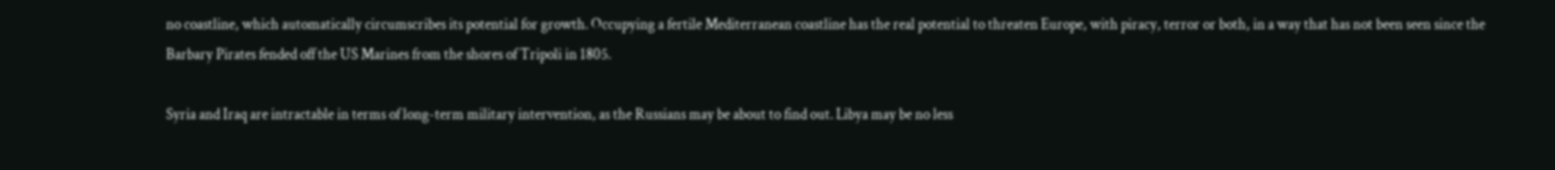no coastline, which automatically circumscribes its potential for growth. Occupying a fertile Mediterranean coastline has the real potential to threaten Europe, with piracy, terror or both, in a way that has not been seen since the Barbary Pirates fended off the US Marines from the shores of Tripoli in 1805.

Syria and Iraq are intractable in terms of long-term military intervention, as the Russians may be about to find out. Libya may be no less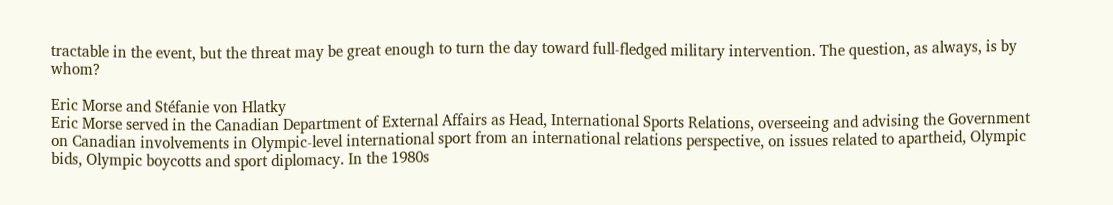tractable in the event, but the threat may be great enough to turn the day toward full-fledged military intervention. The question, as always, is by whom?

Eric Morse and Stéfanie von Hlatky
Eric Morse served in the Canadian Department of External Affairs as Head, International Sports Relations, overseeing and advising the Government on Canadian involvements in Olympic-level international sport from an international relations perspective, on issues related to apartheid, Olympic bids, Olympic boycotts and sport diplomacy. In the 1980s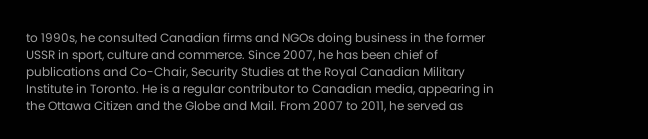to 1990s, he consulted Canadian firms and NGOs doing business in the former USSR in sport, culture and commerce. Since 2007, he has been chief of publications and Co-Chair, Security Studies at the Royal Canadian Military Institute in Toronto. He is a regular contributor to Canadian media, appearing in the Ottawa Citizen and the Globe and Mail. From 2007 to 2011, he served as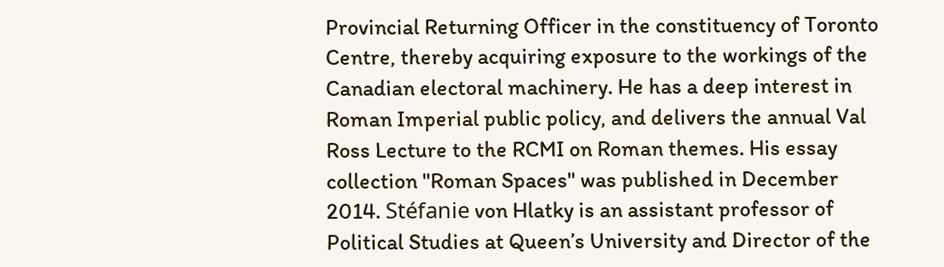Provincial Returning Officer in the constituency of Toronto Centre, thereby acquiring exposure to the workings of the Canadian electoral machinery. He has a deep interest in Roman Imperial public policy, and delivers the annual Val Ross Lecture to the RCMI on Roman themes. His essay collection "Roman Spaces" was published in December 2014. Stéfanie von Hlatky is an assistant professor of Political Studies at Queen’s University and Director of the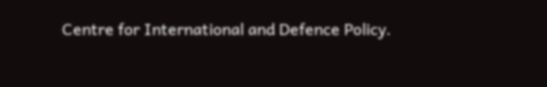Centre for International and Defence Policy.